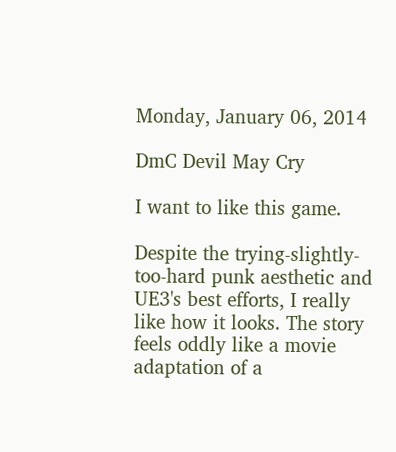Monday, January 06, 2014

DmC Devil May Cry

I want to like this game.

Despite the trying-slightly-too-hard punk aesthetic and UE3's best efforts, I really like how it looks. The story feels oddly like a movie adaptation of a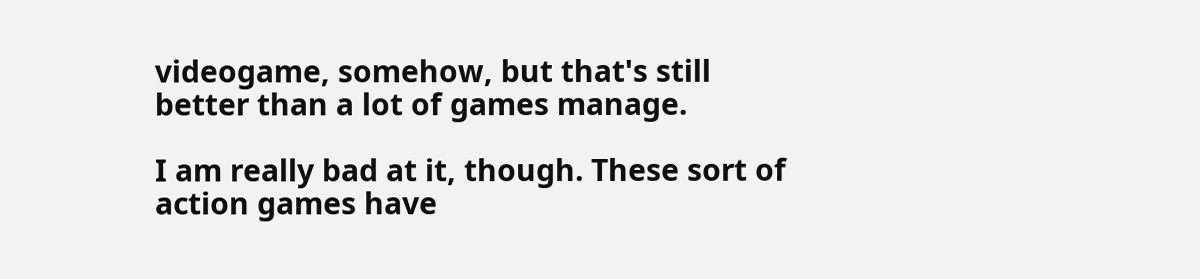videogame, somehow, but that's still better than a lot of games manage.

I am really bad at it, though. These sort of action games have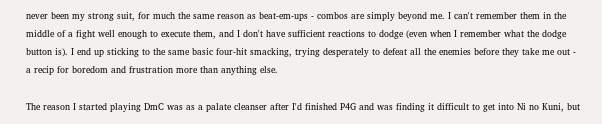never been my strong suit, for much the same reason as beat-em-ups - combos are simply beyond me. I can't remember them in the middle of a fight well enough to execute them, and I don't have sufficient reactions to dodge (even when I remember what the dodge button is). I end up sticking to the same basic four-hit smacking, trying desperately to defeat all the enemies before they take me out - a recip for boredom and frustration more than anything else.

The reason I started playing DmC was as a palate cleanser after I'd finished P4G and was finding it difficult to get into Ni no Kuni, but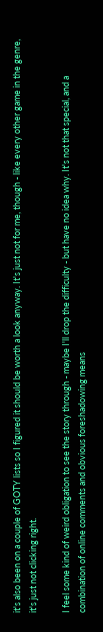it's also been on a couple of GOTY lists so I figured it should be worth a look anyway. It's just not for me, though - like every other game in the genre, it's just not clicking right.

I feel some kind of weird obligation to see the story through - maybe I'll drop the difficulty - but have no idea why. It's not that special, and a combination of online comments and obvious foreshadowing means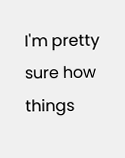I'm pretty sure how things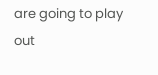are going to play out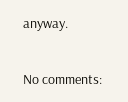anyway.

No comments: